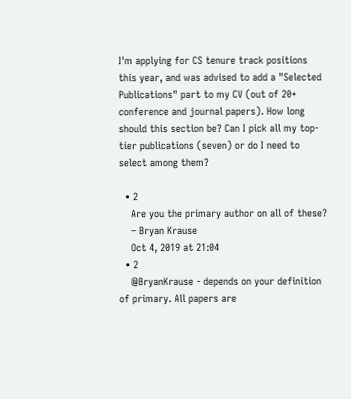I'm applying for CS tenure track positions this year, and was advised to add a "Selected Publications" part to my CV (out of 20+ conference and journal papers). How long should this section be? Can I pick all my top-tier publications (seven) or do I need to select among them?

  • 2
    Are you the primary author on all of these?
    – Bryan Krause
    Oct 4, 2019 at 21:04
  • 2
    @BryanKrause - depends on your definition of primary. All papers are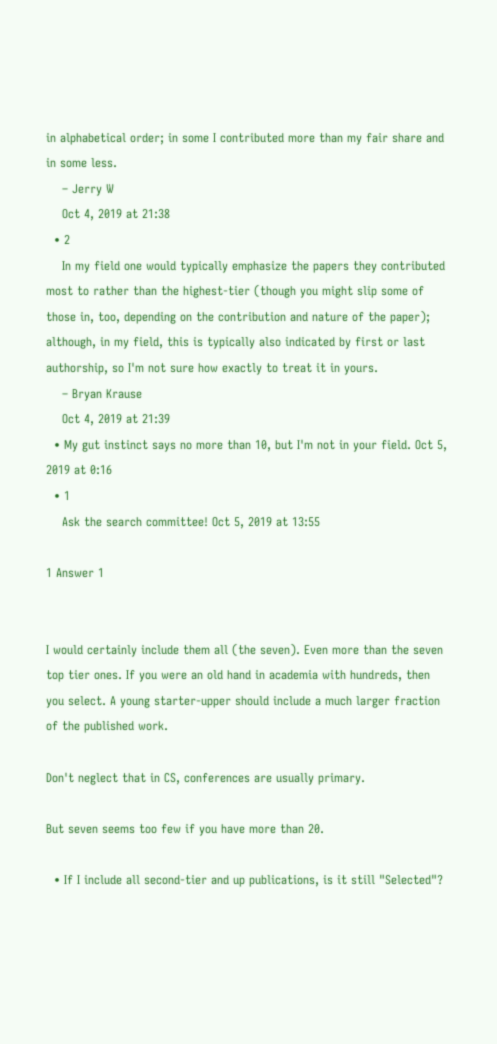in alphabetical order; in some I contributed more than my fair share and in some less.
    – Jerry W
    Oct 4, 2019 at 21:38
  • 2
    In my field one would typically emphasize the papers they contributed most to rather than the highest-tier (though you might slip some of those in, too, depending on the contribution and nature of the paper); although, in my field, this is typically also indicated by first or last authorship, so I'm not sure how exactly to treat it in yours.
    – Bryan Krause
    Oct 4, 2019 at 21:39
  • My gut instinct says no more than 10, but I'm not in your field. Oct 5, 2019 at 0:16
  • 1
    Ask the search committee! Oct 5, 2019 at 13:55

1 Answer 1


I would certainly include them all (the seven). Even more than the seven top tier ones. If you were an old hand in academia with hundreds, then you select. A young starter-upper should include a much larger fraction of the published work.

Don't neglect that in CS, conferences are usually primary.

But seven seems too few if you have more than 20.

  • If I include all second-tier and up publications, is it still "Selected"?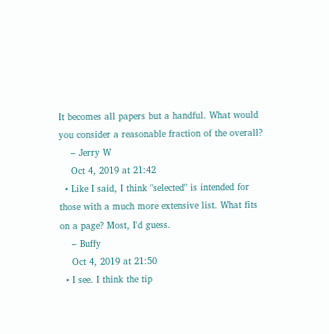It becomes all papers but a handful. What would you consider a reasonable fraction of the overall?
    – Jerry W
    Oct 4, 2019 at 21:42
  • Like I said, I think "selected" is intended for those with a much more extensive list. What fits on a page? Most, I'd guess.
    – Buffy
    Oct 4, 2019 at 21:50
  • I see. I think the tip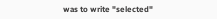was to write "selected"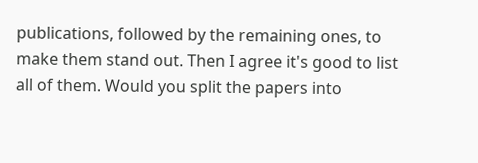publications, followed by the remaining ones, to make them stand out. Then I agree it's good to list all of them. Would you split the papers into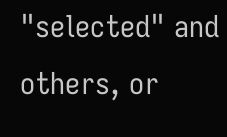"selected" and others, or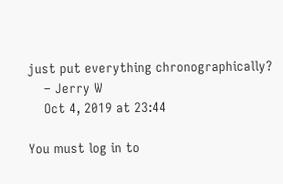just put everything chronographically?
    – Jerry W
    Oct 4, 2019 at 23:44

You must log in to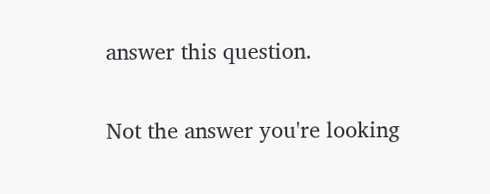answer this question.

Not the answer you're looking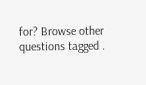for? Browse other questions tagged .